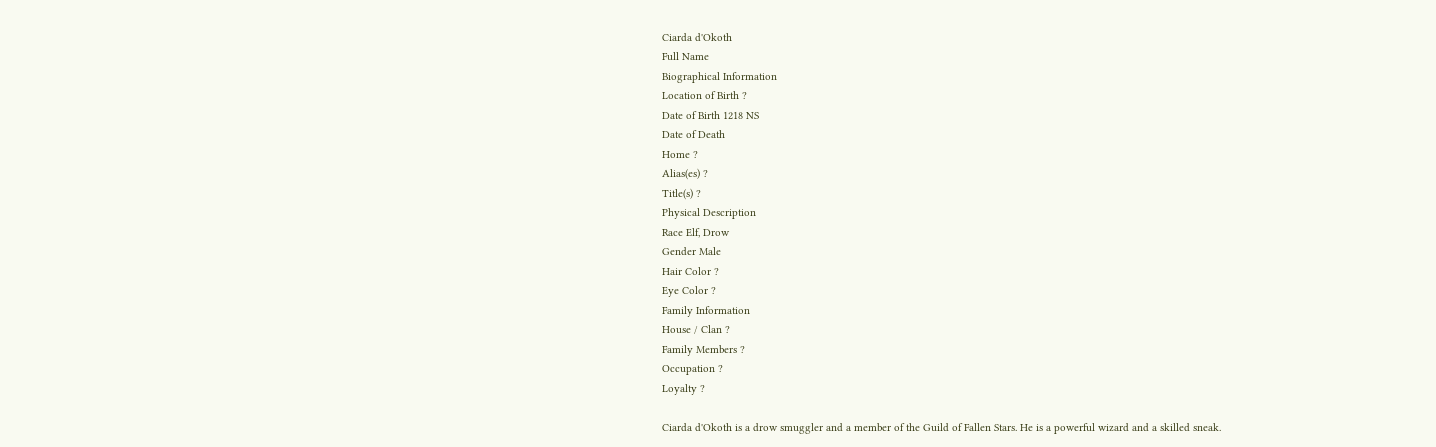Ciarda d'Okoth
Full Name
Biographical Information
Location of Birth ?
Date of Birth 1218 NS
Date of Death
Home ?
Alias(es) ?
Title(s) ?
Physical Description
Race Elf, Drow
Gender Male
Hair Color ?
Eye Color ?
Family Information
House / Clan ?
Family Members ?
Occupation ?
Loyalty ?

Ciarda d'Okoth is a drow smuggler and a member of the Guild of Fallen Stars. He is a powerful wizard and a skilled sneak.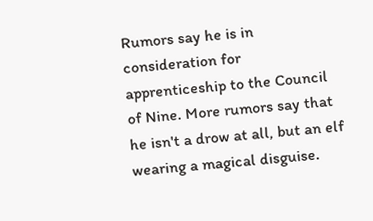Rumors say he is in consideration for apprenticeship to the Council of Nine. More rumors say that he isn't a drow at all, but an elf wearing a magical disguise.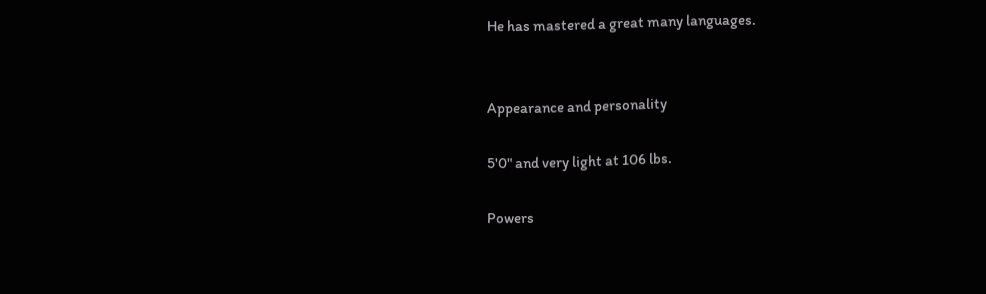He has mastered a great many languages.


Appearance and personality

5'0" and very light at 106 lbs.

Powers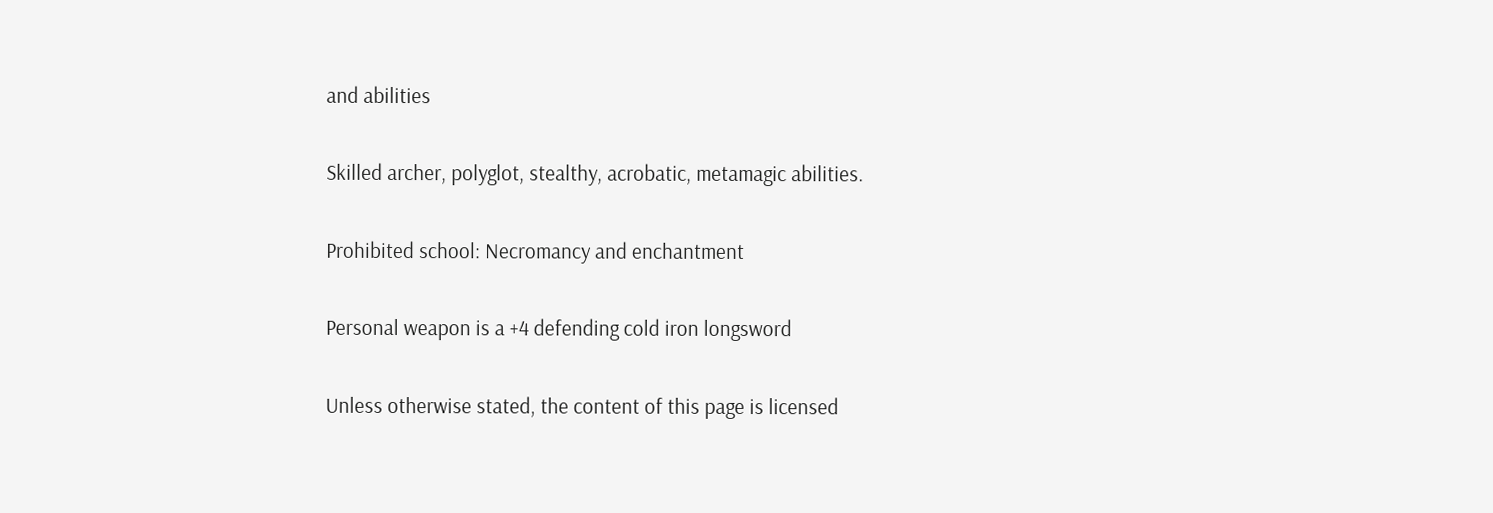and abilities

Skilled archer, polyglot, stealthy, acrobatic, metamagic abilities.

Prohibited school: Necromancy and enchantment

Personal weapon is a +4 defending cold iron longsword

Unless otherwise stated, the content of this page is licensed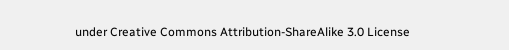under Creative Commons Attribution-ShareAlike 3.0 License